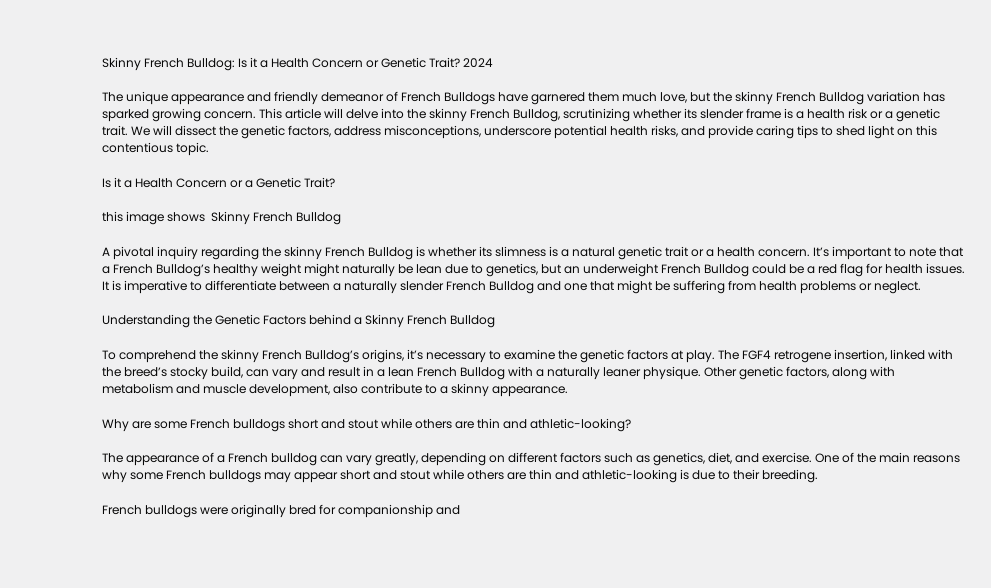Skinny French Bulldog: Is it a Health Concern or Genetic Trait? 2024

The unique appearance and friendly demeanor of French Bulldogs have garnered them much love, but the skinny French Bulldog variation has sparked growing concern. This article will delve into the skinny French Bulldog, scrutinizing whether its slender frame is a health risk or a genetic trait. We will dissect the genetic factors, address misconceptions, underscore potential health risks, and provide caring tips to shed light on this contentious topic.

Is it a Health Concern or a Genetic Trait?

this image shows  Skinny French Bulldog

A pivotal inquiry regarding the skinny French Bulldog is whether its slimness is a natural genetic trait or a health concern. It’s important to note that a French Bulldog’s healthy weight might naturally be lean due to genetics, but an underweight French Bulldog could be a red flag for health issues. It is imperative to differentiate between a naturally slender French Bulldog and one that might be suffering from health problems or neglect.

Understanding the Genetic Factors behind a Skinny French Bulldog

To comprehend the skinny French Bulldog’s origins, it’s necessary to examine the genetic factors at play. The FGF4 retrogene insertion, linked with the breed’s stocky build, can vary and result in a lean French Bulldog with a naturally leaner physique. Other genetic factors, along with metabolism and muscle development, also contribute to a skinny appearance.

Why are some French bulldogs short and stout while others are thin and athletic-looking?

The appearance of a French bulldog can vary greatly, depending on different factors such as genetics, diet, and exercise. One of the main reasons why some French bulldogs may appear short and stout while others are thin and athletic-looking is due to their breeding.

French bulldogs were originally bred for companionship and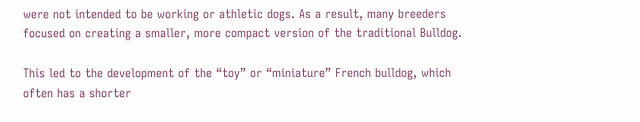were not intended to be working or athletic dogs. As a result, many breeders focused on creating a smaller, more compact version of the traditional Bulldog.

This led to the development of the “toy” or “miniature” French bulldog, which often has a shorter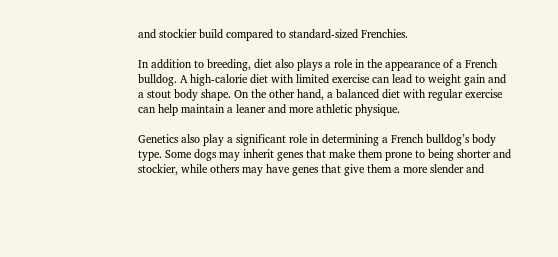and stockier build compared to standard-sized Frenchies.

In addition to breeding, diet also plays a role in the appearance of a French bulldog. A high-calorie diet with limited exercise can lead to weight gain and a stout body shape. On the other hand, a balanced diet with regular exercise can help maintain a leaner and more athletic physique.

Genetics also play a significant role in determining a French bulldog’s body type. Some dogs may inherit genes that make them prone to being shorter and stockier, while others may have genes that give them a more slender and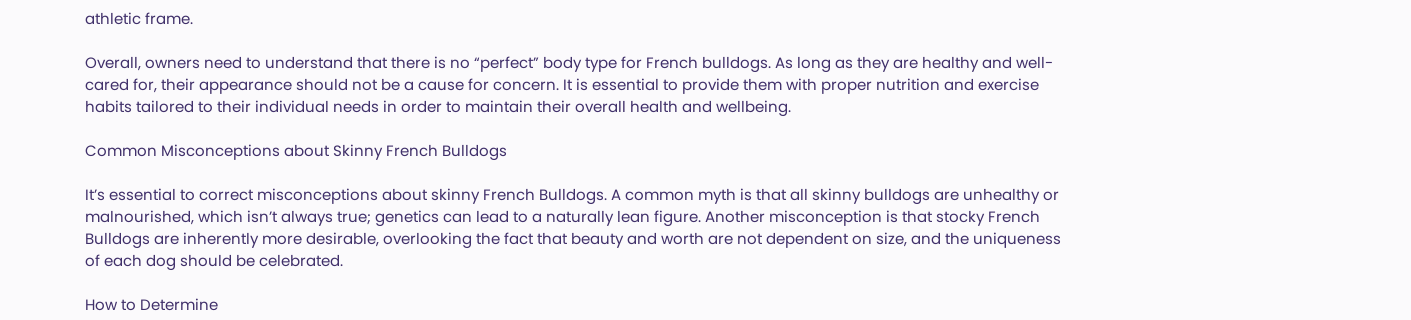athletic frame.

Overall, owners need to understand that there is no “perfect” body type for French bulldogs. As long as they are healthy and well-cared for, their appearance should not be a cause for concern. It is essential to provide them with proper nutrition and exercise habits tailored to their individual needs in order to maintain their overall health and wellbeing.

Common Misconceptions about Skinny French Bulldogs

It’s essential to correct misconceptions about skinny French Bulldogs. A common myth is that all skinny bulldogs are unhealthy or malnourished, which isn’t always true; genetics can lead to a naturally lean figure. Another misconception is that stocky French Bulldogs are inherently more desirable, overlooking the fact that beauty and worth are not dependent on size, and the uniqueness of each dog should be celebrated.

How to Determine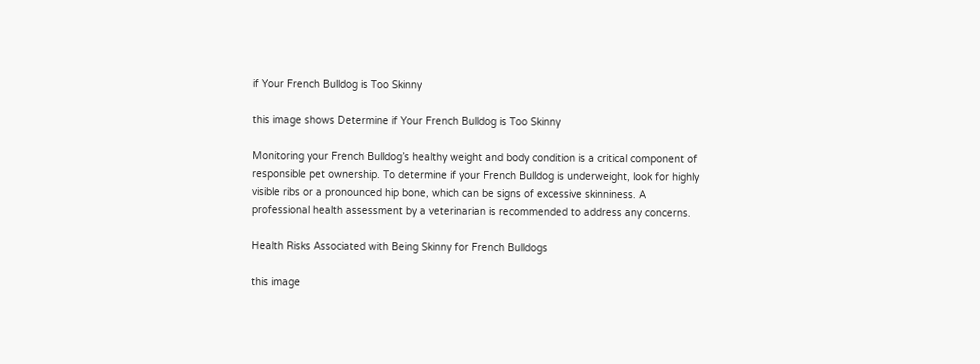if Your French Bulldog is Too Skinny

this image shows Determine if Your French Bulldog is Too Skinny

Monitoring your French Bulldog’s healthy weight and body condition is a critical component of responsible pet ownership. To determine if your French Bulldog is underweight, look for highly visible ribs or a pronounced hip bone, which can be signs of excessive skinniness. A professional health assessment by a veterinarian is recommended to address any concerns.

Health Risks Associated with Being Skinny for French Bulldogs

this image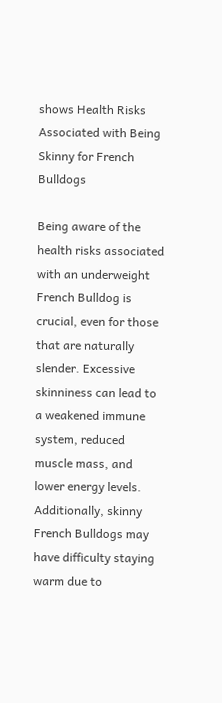shows Health Risks Associated with Being Skinny for French Bulldogs

Being aware of the health risks associated with an underweight French Bulldog is crucial, even for those that are naturally slender. Excessive skinniness can lead to a weakened immune system, reduced muscle mass, and lower energy levels. Additionally, skinny French Bulldogs may have difficulty staying warm due to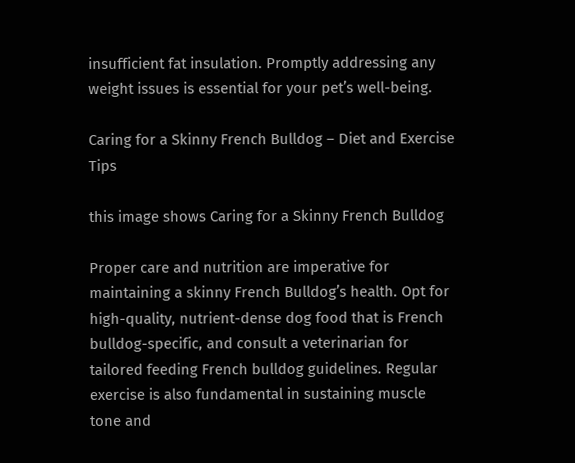insufficient fat insulation. Promptly addressing any weight issues is essential for your pet’s well-being.

Caring for a Skinny French Bulldog – Diet and Exercise Tips

this image shows Caring for a Skinny French Bulldog

Proper care and nutrition are imperative for maintaining a skinny French Bulldog’s health. Opt for high-quality, nutrient-dense dog food that is French bulldog-specific, and consult a veterinarian for tailored feeding French bulldog guidelines. Regular exercise is also fundamental in sustaining muscle tone and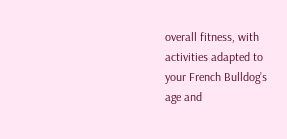overall fitness, with activities adapted to your French Bulldog’s age and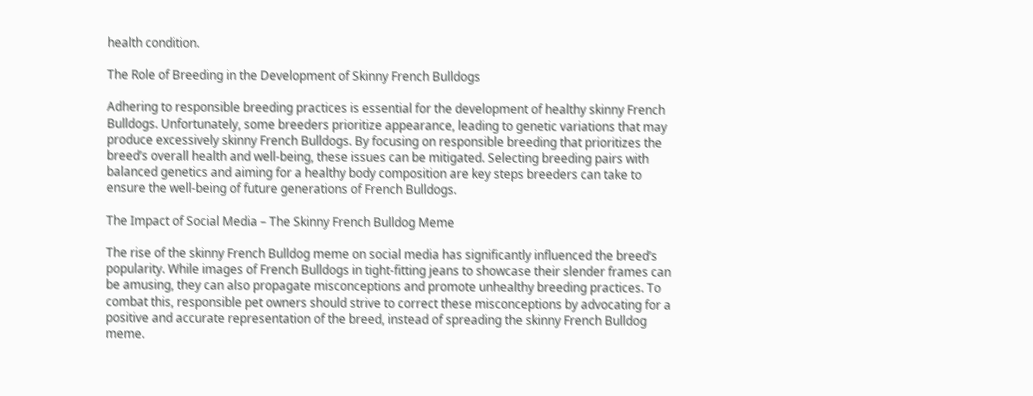health condition.

The Role of Breeding in the Development of Skinny French Bulldogs

Adhering to responsible breeding practices is essential for the development of healthy skinny French Bulldogs. Unfortunately, some breeders prioritize appearance, leading to genetic variations that may produce excessively skinny French Bulldogs. By focusing on responsible breeding that prioritizes the breed’s overall health and well-being, these issues can be mitigated. Selecting breeding pairs with balanced genetics and aiming for a healthy body composition are key steps breeders can take to ensure the well-being of future generations of French Bulldogs.

The Impact of Social Media – The Skinny French Bulldog Meme

The rise of the skinny French Bulldog meme on social media has significantly influenced the breed’s popularity. While images of French Bulldogs in tight-fitting jeans to showcase their slender frames can be amusing, they can also propagate misconceptions and promote unhealthy breeding practices. To combat this, responsible pet owners should strive to correct these misconceptions by advocating for a positive and accurate representation of the breed, instead of spreading the skinny French Bulldog meme.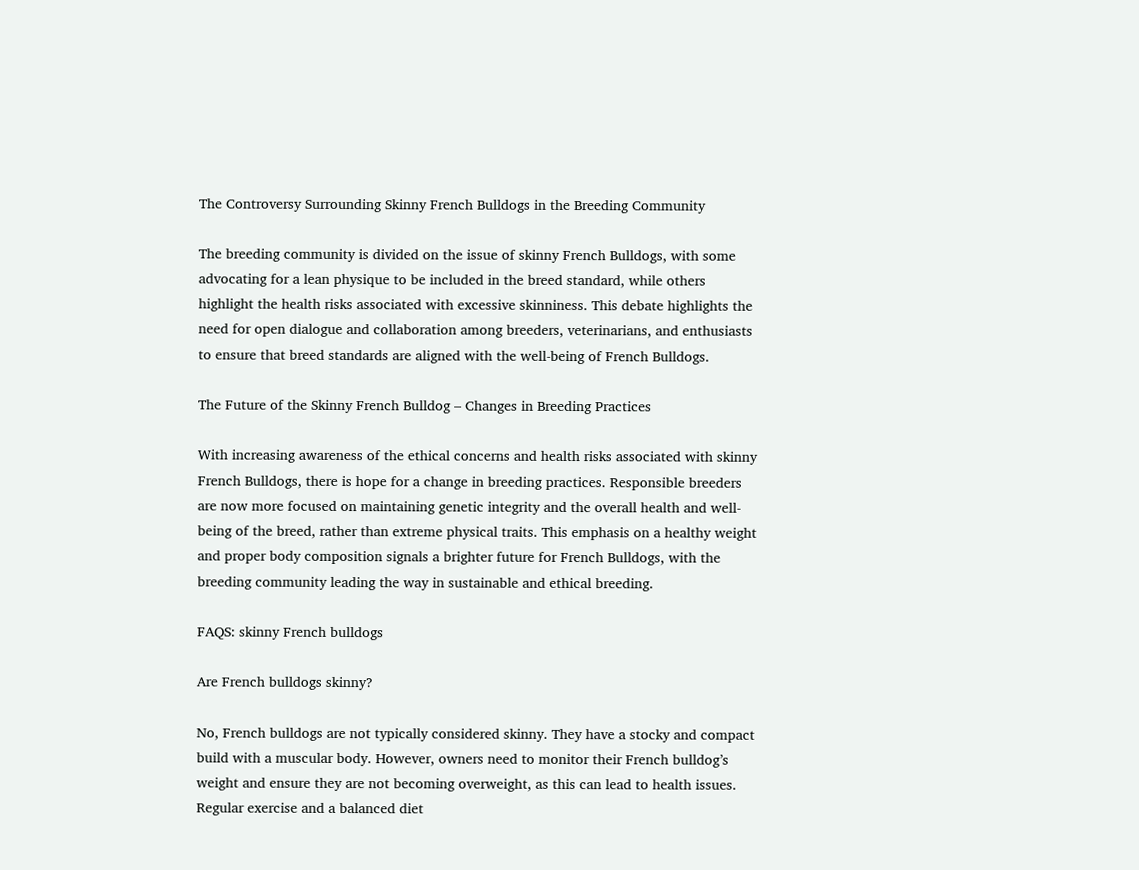The Controversy Surrounding Skinny French Bulldogs in the Breeding Community

The breeding community is divided on the issue of skinny French Bulldogs, with some advocating for a lean physique to be included in the breed standard, while others highlight the health risks associated with excessive skinniness. This debate highlights the need for open dialogue and collaboration among breeders, veterinarians, and enthusiasts to ensure that breed standards are aligned with the well-being of French Bulldogs.

The Future of the Skinny French Bulldog – Changes in Breeding Practices

With increasing awareness of the ethical concerns and health risks associated with skinny French Bulldogs, there is hope for a change in breeding practices. Responsible breeders are now more focused on maintaining genetic integrity and the overall health and well-being of the breed, rather than extreme physical traits. This emphasis on a healthy weight and proper body composition signals a brighter future for French Bulldogs, with the breeding community leading the way in sustainable and ethical breeding.

FAQS: skinny French bulldogs

Are French bulldogs skinny?

No, French bulldogs are not typically considered skinny. They have a stocky and compact build with a muscular body. However, owners need to monitor their French bulldog’s weight and ensure they are not becoming overweight, as this can lead to health issues. Regular exercise and a balanced diet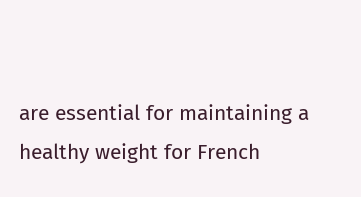are essential for maintaining a healthy weight for French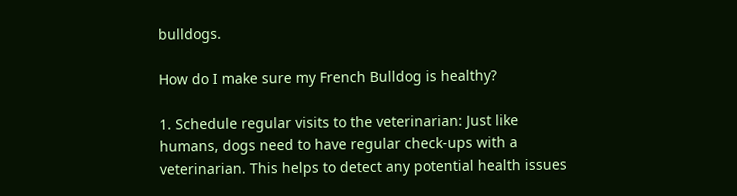bulldogs.

How do I make sure my French Bulldog is healthy?

1. Schedule regular visits to the veterinarian: Just like humans, dogs need to have regular check-ups with a veterinarian. This helps to detect any potential health issues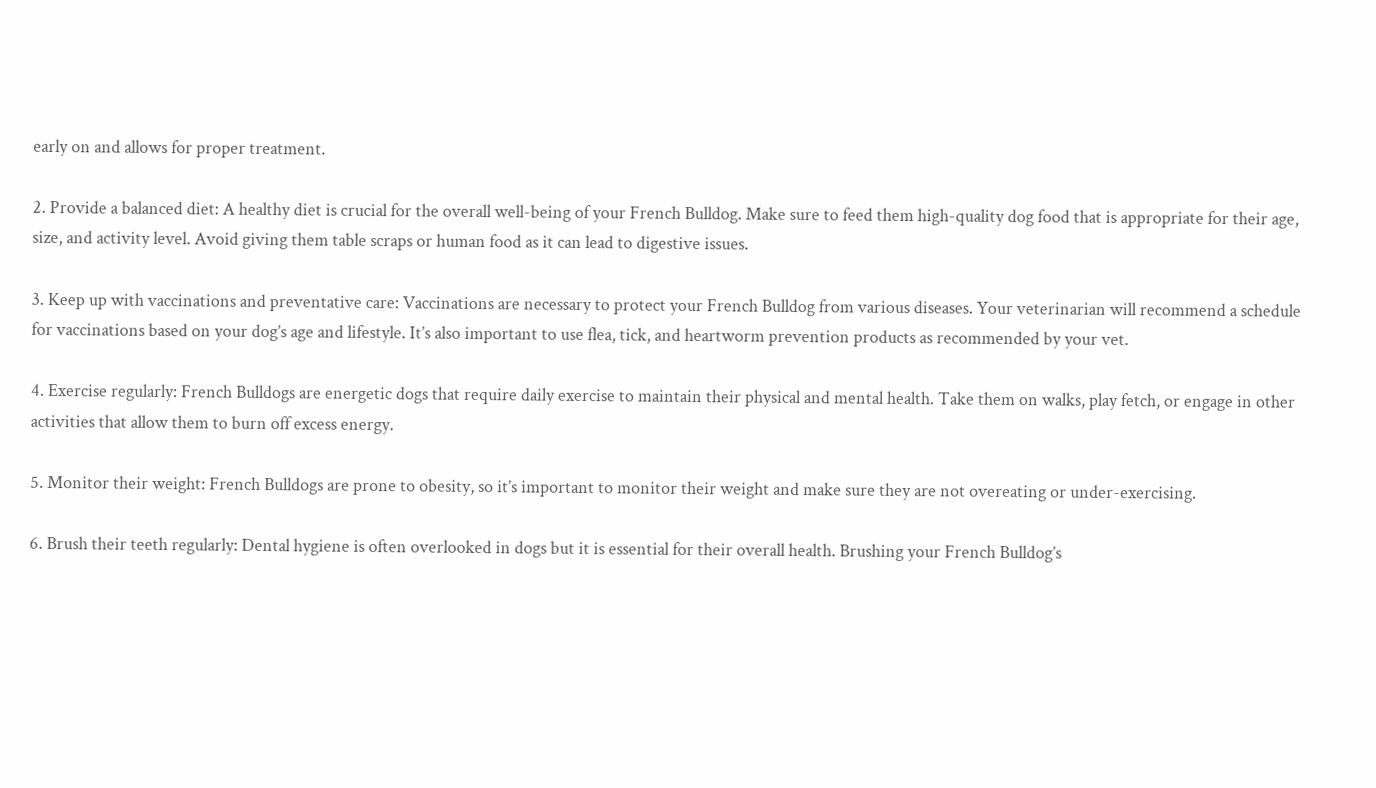early on and allows for proper treatment.

2. Provide a balanced diet: A healthy diet is crucial for the overall well-being of your French Bulldog. Make sure to feed them high-quality dog food that is appropriate for their age, size, and activity level. Avoid giving them table scraps or human food as it can lead to digestive issues.

3. Keep up with vaccinations and preventative care: Vaccinations are necessary to protect your French Bulldog from various diseases. Your veterinarian will recommend a schedule for vaccinations based on your dog’s age and lifestyle. It’s also important to use flea, tick, and heartworm prevention products as recommended by your vet.

4. Exercise regularly: French Bulldogs are energetic dogs that require daily exercise to maintain their physical and mental health. Take them on walks, play fetch, or engage in other activities that allow them to burn off excess energy.

5. Monitor their weight: French Bulldogs are prone to obesity, so it’s important to monitor their weight and make sure they are not overeating or under-exercising.

6. Brush their teeth regularly: Dental hygiene is often overlooked in dogs but it is essential for their overall health. Brushing your French Bulldog’s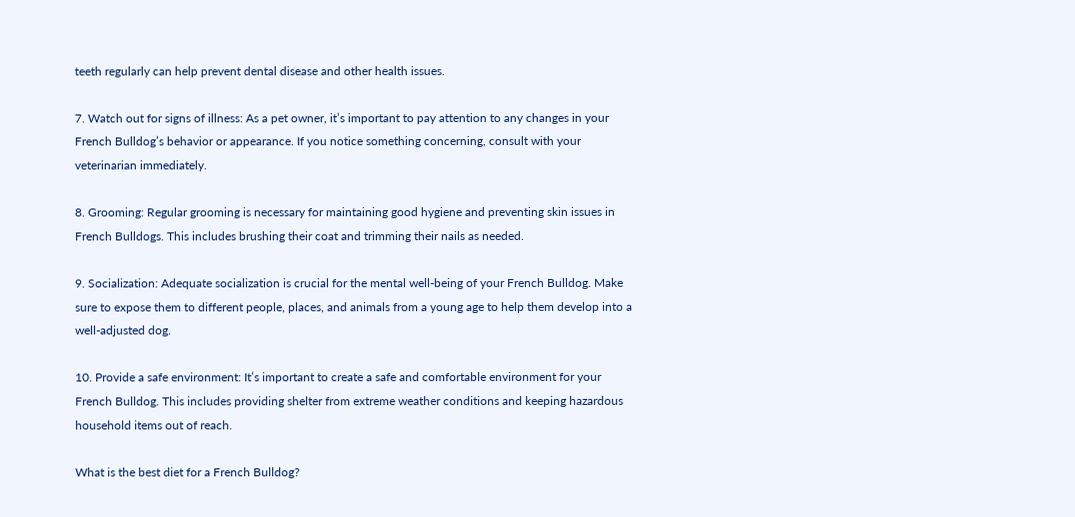teeth regularly can help prevent dental disease and other health issues.

7. Watch out for signs of illness: As a pet owner, it’s important to pay attention to any changes in your French Bulldog’s behavior or appearance. If you notice something concerning, consult with your veterinarian immediately.

8. Grooming: Regular grooming is necessary for maintaining good hygiene and preventing skin issues in French Bulldogs. This includes brushing their coat and trimming their nails as needed.

9. Socialization: Adequate socialization is crucial for the mental well-being of your French Bulldog. Make sure to expose them to different people, places, and animals from a young age to help them develop into a well-adjusted dog.

10. Provide a safe environment: It’s important to create a safe and comfortable environment for your French Bulldog. This includes providing shelter from extreme weather conditions and keeping hazardous household items out of reach.

What is the best diet for a French Bulldog?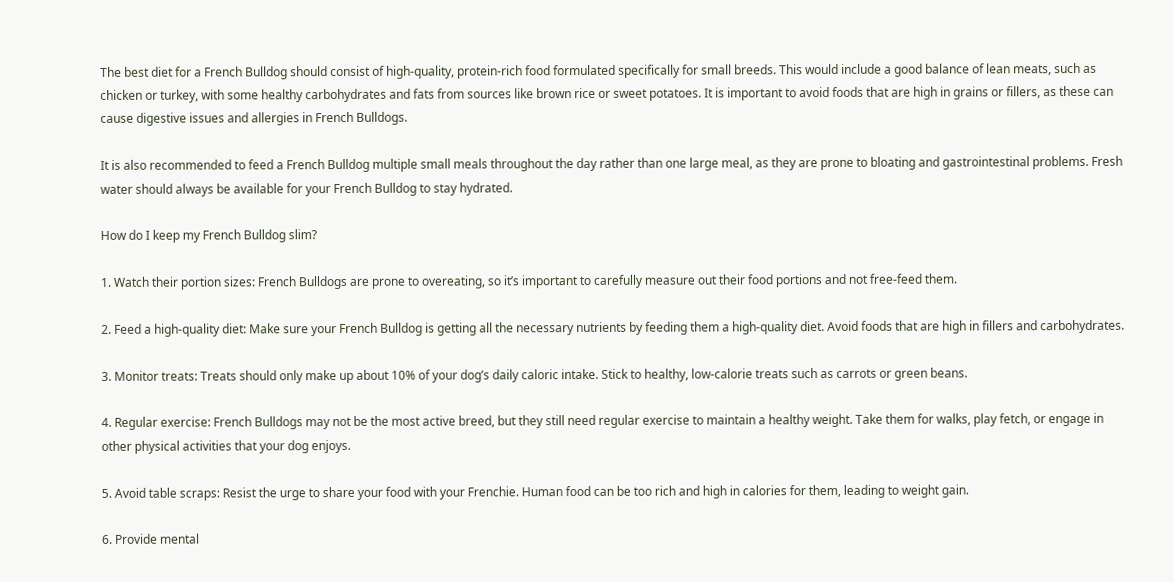The best diet for a French Bulldog should consist of high-quality, protein-rich food formulated specifically for small breeds. This would include a good balance of lean meats, such as chicken or turkey, with some healthy carbohydrates and fats from sources like brown rice or sweet potatoes. It is important to avoid foods that are high in grains or fillers, as these can cause digestive issues and allergies in French Bulldogs.

It is also recommended to feed a French Bulldog multiple small meals throughout the day rather than one large meal, as they are prone to bloating and gastrointestinal problems. Fresh water should always be available for your French Bulldog to stay hydrated.

How do I keep my French Bulldog slim?

1. Watch their portion sizes: French Bulldogs are prone to overeating, so it’s important to carefully measure out their food portions and not free-feed them.

2. Feed a high-quality diet: Make sure your French Bulldog is getting all the necessary nutrients by feeding them a high-quality diet. Avoid foods that are high in fillers and carbohydrates.

3. Monitor treats: Treats should only make up about 10% of your dog’s daily caloric intake. Stick to healthy, low-calorie treats such as carrots or green beans.

4. Regular exercise: French Bulldogs may not be the most active breed, but they still need regular exercise to maintain a healthy weight. Take them for walks, play fetch, or engage in other physical activities that your dog enjoys.

5. Avoid table scraps: Resist the urge to share your food with your Frenchie. Human food can be too rich and high in calories for them, leading to weight gain.

6. Provide mental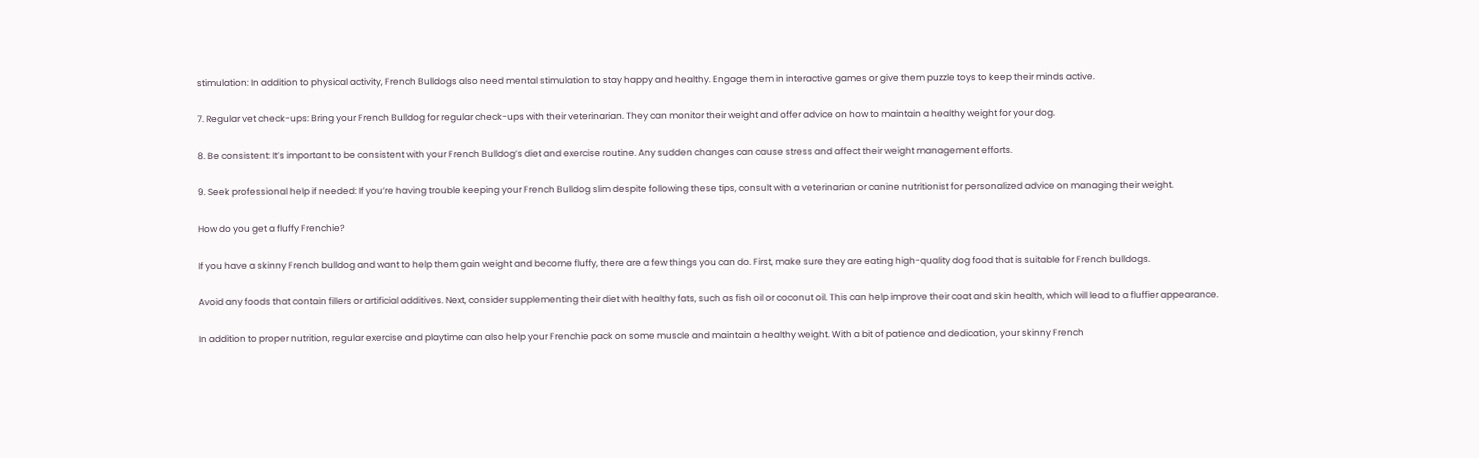stimulation: In addition to physical activity, French Bulldogs also need mental stimulation to stay happy and healthy. Engage them in interactive games or give them puzzle toys to keep their minds active.

7. Regular vet check-ups: Bring your French Bulldog for regular check-ups with their veterinarian. They can monitor their weight and offer advice on how to maintain a healthy weight for your dog.

8. Be consistent: It’s important to be consistent with your French Bulldog’s diet and exercise routine. Any sudden changes can cause stress and affect their weight management efforts.

9. Seek professional help if needed: If you’re having trouble keeping your French Bulldog slim despite following these tips, consult with a veterinarian or canine nutritionist for personalized advice on managing their weight.

How do you get a fluffy Frenchie?

If you have a skinny French bulldog and want to help them gain weight and become fluffy, there are a few things you can do. First, make sure they are eating high-quality dog food that is suitable for French bulldogs.

Avoid any foods that contain fillers or artificial additives. Next, consider supplementing their diet with healthy fats, such as fish oil or coconut oil. This can help improve their coat and skin health, which will lead to a fluffier appearance.

In addition to proper nutrition, regular exercise and playtime can also help your Frenchie pack on some muscle and maintain a healthy weight. With a bit of patience and dedication, your skinny French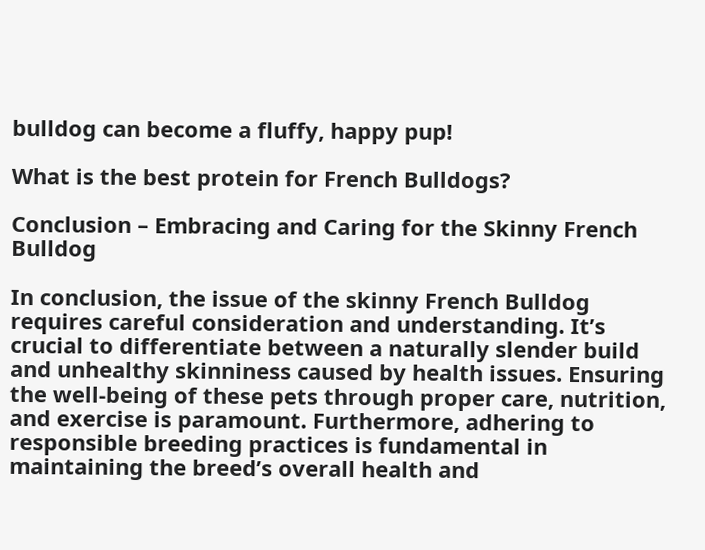bulldog can become a fluffy, happy pup!

What is the best protein for French Bulldogs?

Conclusion – Embracing and Caring for the Skinny French Bulldog

In conclusion, the issue of the skinny French Bulldog requires careful consideration and understanding. It’s crucial to differentiate between a naturally slender build and unhealthy skinniness caused by health issues. Ensuring the well-being of these pets through proper care, nutrition, and exercise is paramount. Furthermore, adhering to responsible breeding practices is fundamental in maintaining the breed’s overall health and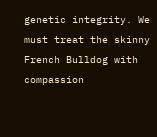genetic integrity. We must treat the skinny French Bulldog with compassion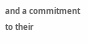and a commitment to their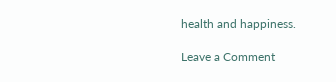health and happiness.

Leave a Comment